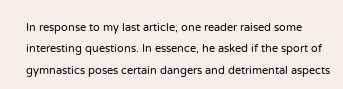In response to my last article, one reader raised some interesting questions. In essence, he asked if the sport of gymnastics poses certain dangers and detrimental aspects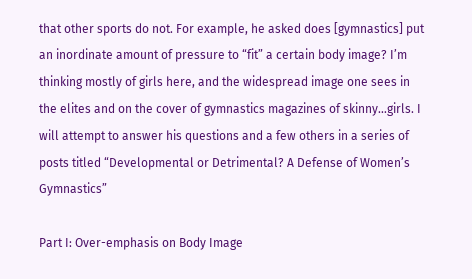that other sports do not. For example, he asked does [gymnastics] put an inordinate amount of pressure to “fit” a certain body image? I’m thinking mostly of girls here, and the widespread image one sees in the elites and on the cover of gymnastics magazines of skinny…girls. I will attempt to answer his questions and a few others in a series of posts titled “Developmental or Detrimental? A Defense of Women’s Gymnastics”

Part I: Over-emphasis on Body Image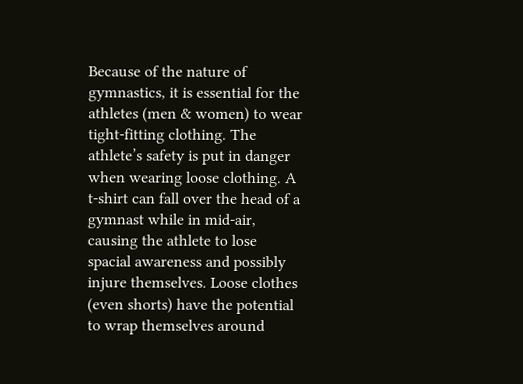Because of the nature of gymnastics, it is essential for the athletes (men & women) to wear tight-fitting clothing. The athlete’s safety is put in danger when wearing loose clothing. A t-shirt can fall over the head of a gymnast while in mid-air, causing the athlete to lose spacial awareness and possibly injure themselves. Loose clothes (even shorts) have the potential to wrap themselves around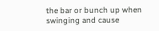the bar or bunch up when swinging and cause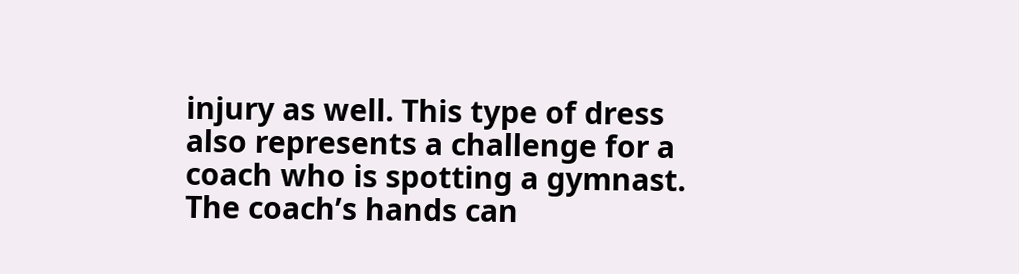injury as well. This type of dress also represents a challenge for a coach who is spotting a gymnast. The coach’s hands can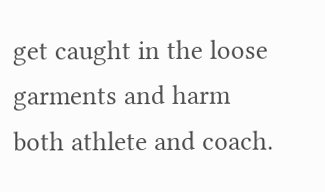get caught in the loose garments and harm both athlete and coach.